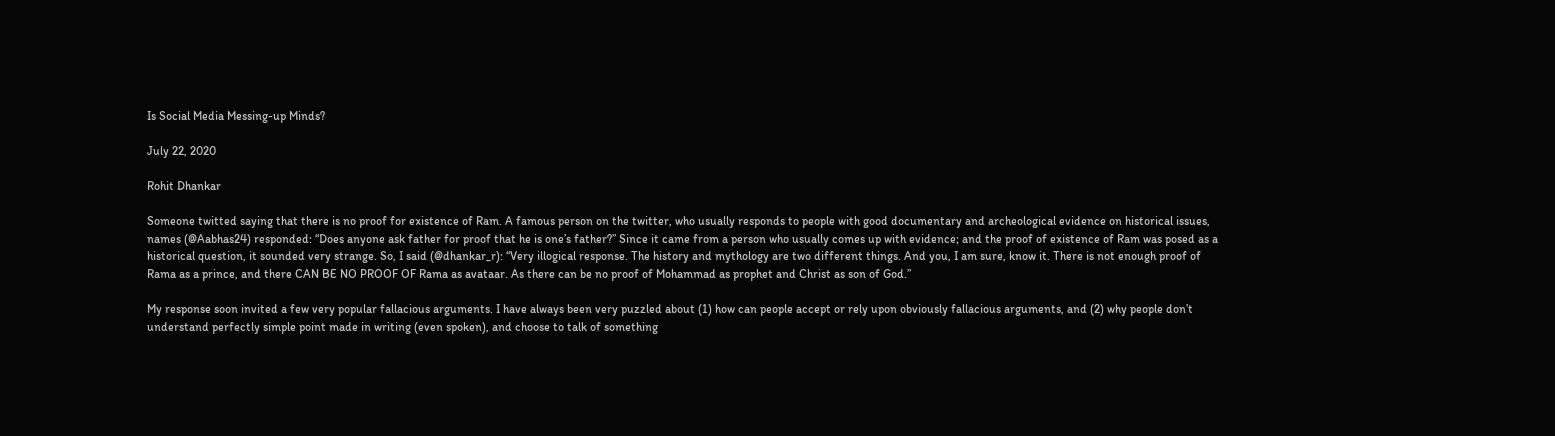Is Social Media Messing-up Minds?

July 22, 2020

Rohit Dhankar

Someone twitted saying that there is no proof for existence of Ram. A famous person on the twitter, who usually responds to people with good documentary and archeological evidence on historical issues, names (@Aabhas24) responded: “Does anyone ask father for proof that he is one’s father?” Since it came from a person who usually comes up with evidence; and the proof of existence of Ram was posed as a historical question, it sounded very strange. So, I said (@dhankar_r): “Very illogical response. The history and mythology are two different things. And you, I am sure, know it. There is not enough proof of Rama as a prince, and there CAN BE NO PROOF OF Rama as avataar. As there can be no proof of Mohammad as prophet and Christ as son of God.”

My response soon invited a few very popular fallacious arguments. I have always been very puzzled about (1) how can people accept or rely upon obviously fallacious arguments, and (2) why people don’t understand perfectly simple point made in writing (even spoken), and choose to talk of something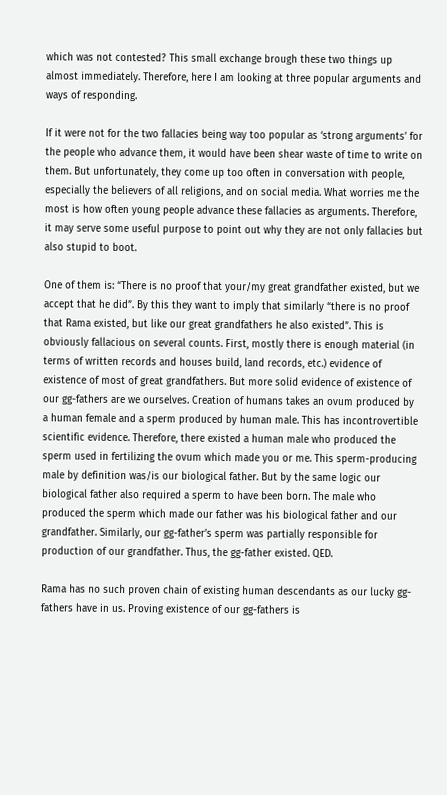which was not contested? This small exchange brough these two things up almost immediately. Therefore, here I am looking at three popular arguments and ways of responding.

If it were not for the two fallacies being way too popular as ‘strong arguments’ for the people who advance them, it would have been shear waste of time to write on them. But unfortunately, they come up too often in conversation with people, especially the believers of all religions, and on social media. What worries me the most is how often young people advance these fallacies as arguments. Therefore, it may serve some useful purpose to point out why they are not only fallacies but also stupid to boot.

One of them is: “There is no proof that your/my great grandfather existed, but we accept that he did”. By this they want to imply that similarly “there is no proof that Rama existed, but like our great grandfathers he also existed”. This is obviously fallacious on several counts. First, mostly there is enough material (in terms of written records and houses build, land records, etc.) evidence of existence of most of great grandfathers. But more solid evidence of existence of our gg-fathers are we ourselves. Creation of humans takes an ovum produced by a human female and a sperm produced by human male. This has incontrovertible scientific evidence. Therefore, there existed a human male who produced the sperm used in fertilizing the ovum which made you or me. This sperm-producing male by definition was/is our biological father. But by the same logic our biological father also required a sperm to have been born. The male who produced the sperm which made our father was his biological father and our grandfather. Similarly, our gg-father’s sperm was partially responsible for production of our grandfather. Thus, the gg-father existed. QED.

Rama has no such proven chain of existing human descendants as our lucky gg-fathers have in us. Proving existence of our gg-fathers is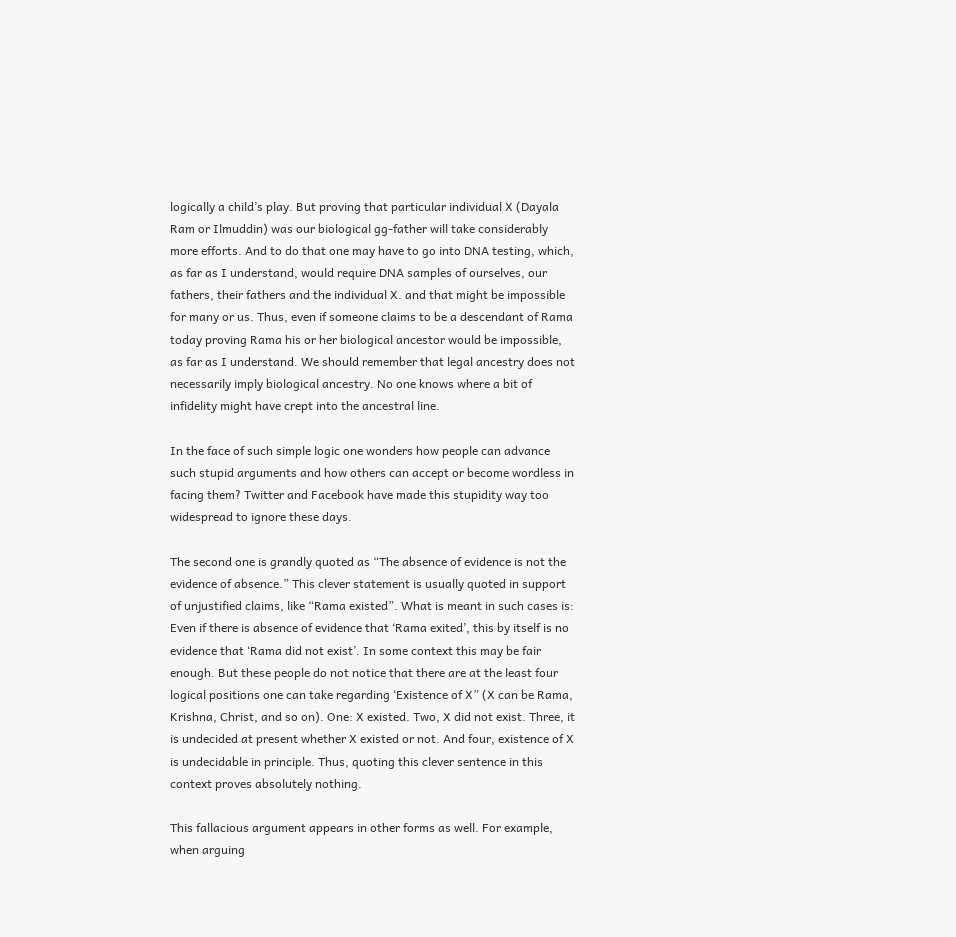logically a child’s play. But proving that particular individual X (Dayala Ram or Ilmuddin) was our biological gg-father will take considerably more efforts. And to do that one may have to go into DNA testing, which, as far as I understand, would require DNA samples of ourselves, our fathers, their fathers and the individual X. and that might be impossible for many or us. Thus, even if someone claims to be a descendant of Rama today proving Rama his or her biological ancestor would be impossible, as far as I understand. We should remember that legal ancestry does not necessarily imply biological ancestry. No one knows where a bit of infidelity might have crept into the ancestral line.

In the face of such simple logic one wonders how people can advance such stupid arguments and how others can accept or become wordless in facing them? Twitter and Facebook have made this stupidity way too widespread to ignore these days.

The second one is grandly quoted as “The absence of evidence is not the evidence of absence.” This clever statement is usually quoted in support of unjustified claims, like “Rama existed”. What is meant in such cases is: Even if there is absence of evidence that ‘Rama exited’, this by itself is no evidence that ‘Rama did not exist’. In some context this may be fair enough. But these people do not notice that there are at the least four logical positions one can take regarding ‘Existence of X” (X can be Rama, Krishna, Christ, and so on). One: X existed. Two, X did not exist. Three, it is undecided at present whether X existed or not. And four, existence of X is undecidable in principle. Thus, quoting this clever sentence in this context proves absolutely nothing.

This fallacious argument appears in other forms as well. For example, when arguing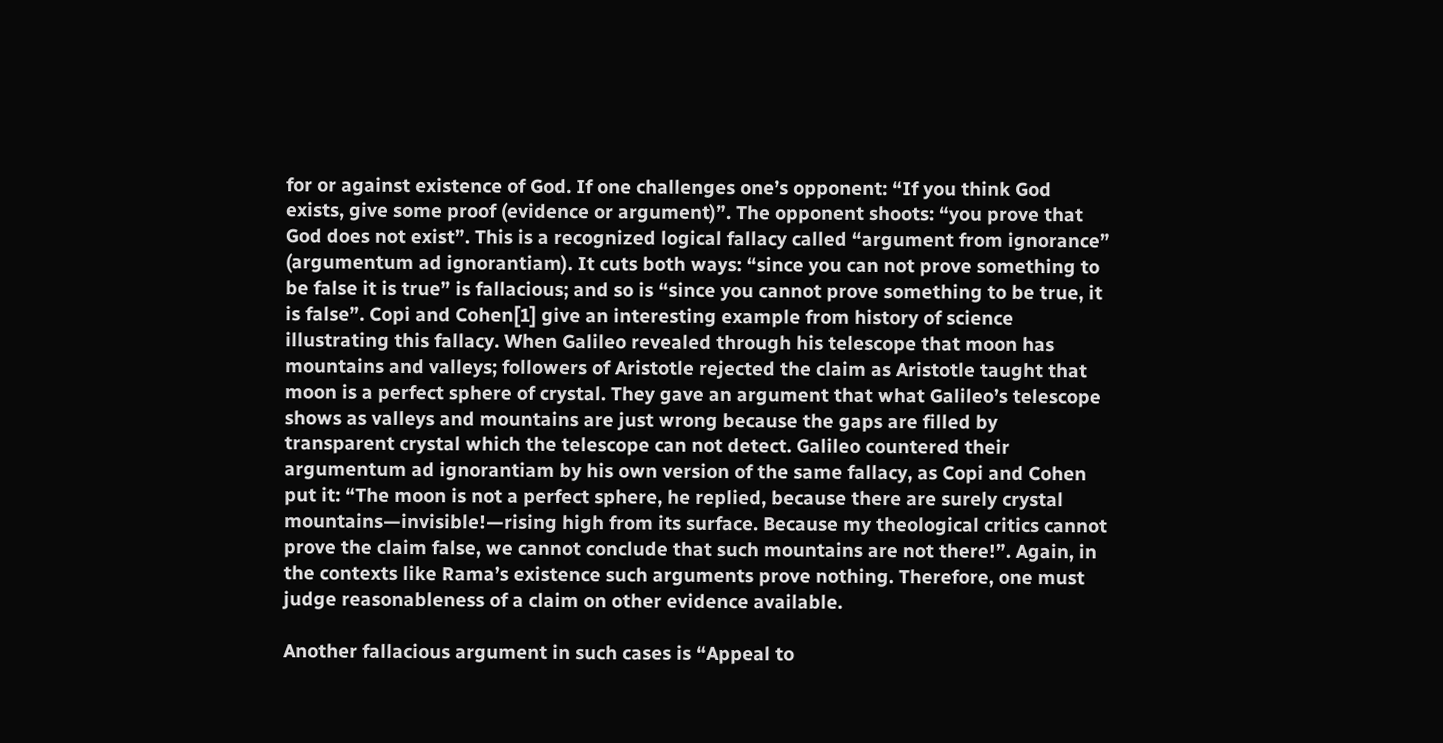for or against existence of God. If one challenges one’s opponent: “If you think God exists, give some proof (evidence or argument)”. The opponent shoots: “you prove that God does not exist”. This is a recognized logical fallacy called “argument from ignorance” (argumentum ad ignorantiam). It cuts both ways: “since you can not prove something to be false it is true” is fallacious; and so is “since you cannot prove something to be true, it is false”. Copi and Cohen[1] give an interesting example from history of science illustrating this fallacy. When Galileo revealed through his telescope that moon has mountains and valleys; followers of Aristotle rejected the claim as Aristotle taught that moon is a perfect sphere of crystal. They gave an argument that what Galileo’s telescope shows as valleys and mountains are just wrong because the gaps are filled by transparent crystal which the telescope can not detect. Galileo countered their argumentum ad ignorantiam by his own version of the same fallacy, as Copi and Cohen put it: “The moon is not a perfect sphere, he replied, because there are surely crystal mountains—invisible!—rising high from its surface. Because my theological critics cannot prove the claim false, we cannot conclude that such mountains are not there!”. Again, in the contexts like Rama’s existence such arguments prove nothing. Therefore, one must judge reasonableness of a claim on other evidence available.

Another fallacious argument in such cases is “Appeal to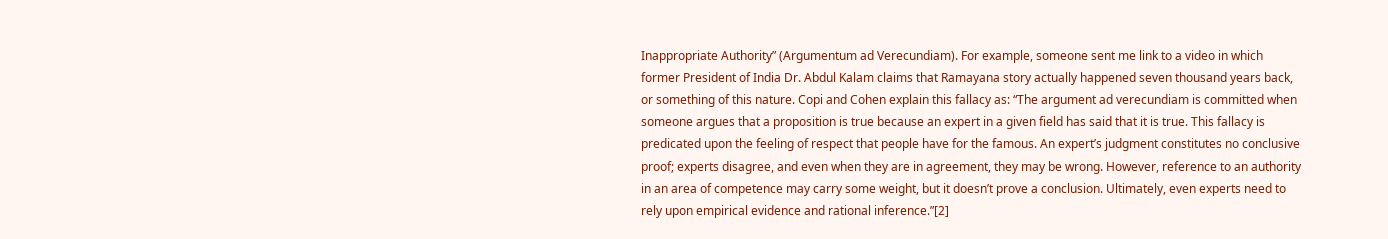Inappropriate Authority” (Argumentum ad Verecundiam). For example, someone sent me link to a video in which former President of India Dr. Abdul Kalam claims that Ramayana story actually happened seven thousand years back, or something of this nature. Copi and Cohen explain this fallacy as: “The argument ad verecundiam is committed when someone argues that a proposition is true because an expert in a given field has said that it is true. This fallacy is predicated upon the feeling of respect that people have for the famous. An expert’s judgment constitutes no conclusive proof; experts disagree, and even when they are in agreement, they may be wrong. However, reference to an authority in an area of competence may carry some weight, but it doesn’t prove a conclusion. Ultimately, even experts need to rely upon empirical evidence and rational inference.”[2]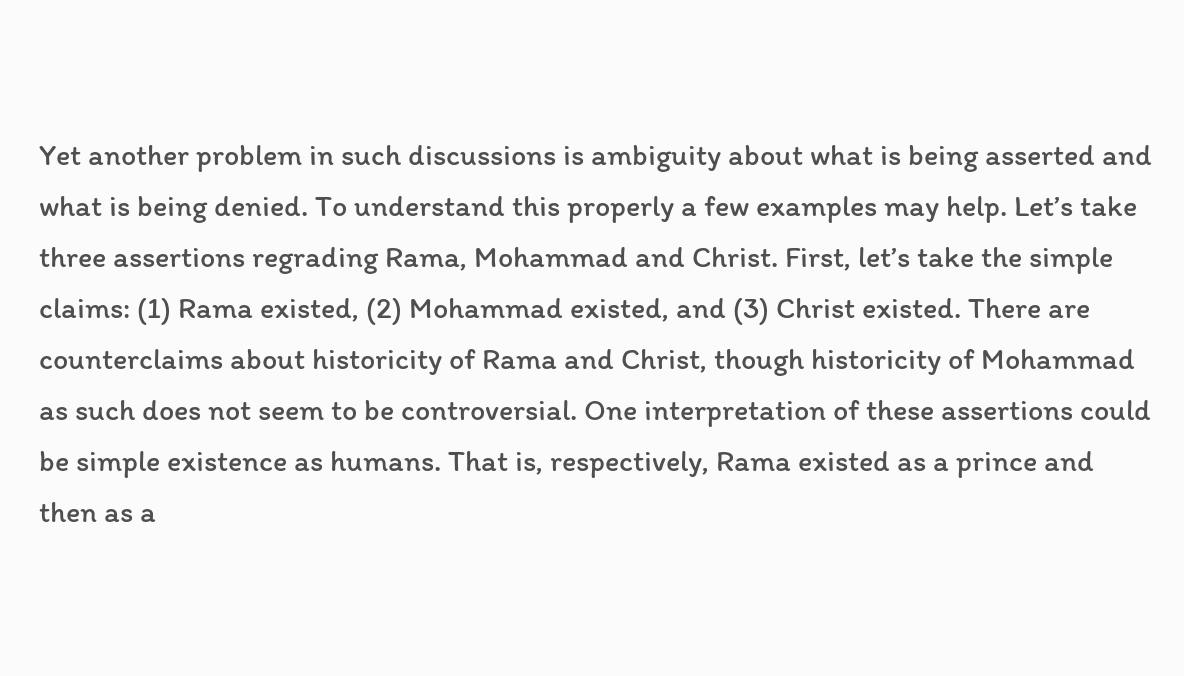Yet another problem in such discussions is ambiguity about what is being asserted and what is being denied. To understand this properly a few examples may help. Let’s take three assertions regrading Rama, Mohammad and Christ. First, let’s take the simple claims: (1) Rama existed, (2) Mohammad existed, and (3) Christ existed. There are counterclaims about historicity of Rama and Christ, though historicity of Mohammad as such does not seem to be controversial. One interpretation of these assertions could be simple existence as humans. That is, respectively, Rama existed as a prince and then as a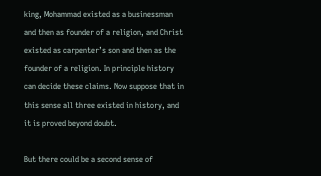king, Mohammad existed as a businessman and then as founder of a religion, and Christ existed as carpenter’s son and then as the founder of a religion. In principle history can decide these claims. Now suppose that in this sense all three existed in history, and it is proved beyond doubt.

But there could be a second sense of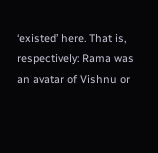‘existed’ here. That is, respectively: Rama was an avatar of Vishnu or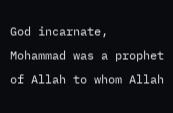God incarnate, Mohammad was a prophet of Allah to whom Allah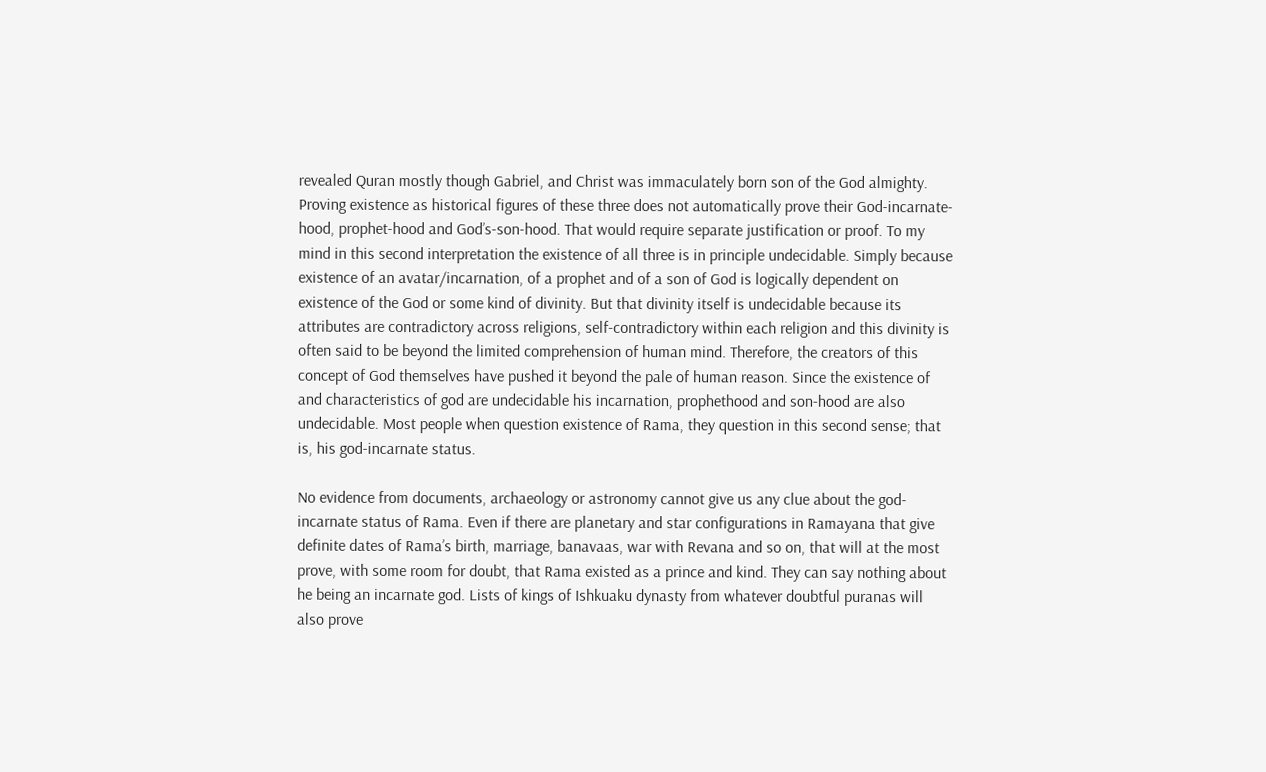revealed Quran mostly though Gabriel, and Christ was immaculately born son of the God almighty. Proving existence as historical figures of these three does not automatically prove their God-incarnate-hood, prophet-hood and God’s-son-hood. That would require separate justification or proof. To my mind in this second interpretation the existence of all three is in principle undecidable. Simply because existence of an avatar/incarnation, of a prophet and of a son of God is logically dependent on existence of the God or some kind of divinity. But that divinity itself is undecidable because its attributes are contradictory across religions, self-contradictory within each religion and this divinity is often said to be beyond the limited comprehension of human mind. Therefore, the creators of this concept of God themselves have pushed it beyond the pale of human reason. Since the existence of and characteristics of god are undecidable his incarnation, prophethood and son-hood are also undecidable. Most people when question existence of Rama, they question in this second sense; that is, his god-incarnate status.

No evidence from documents, archaeology or astronomy cannot give us any clue about the god-incarnate status of Rama. Even if there are planetary and star configurations in Ramayana that give definite dates of Rama’s birth, marriage, banavaas, war with Revana and so on, that will at the most prove, with some room for doubt, that Rama existed as a prince and kind. They can say nothing about he being an incarnate god. Lists of kings of Ishkuaku dynasty from whatever doubtful puranas will also prove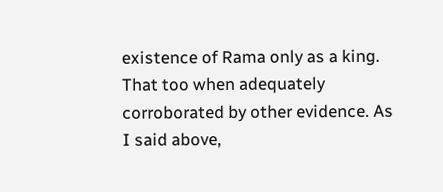existence of Rama only as a king. That too when adequately corroborated by other evidence. As I said above,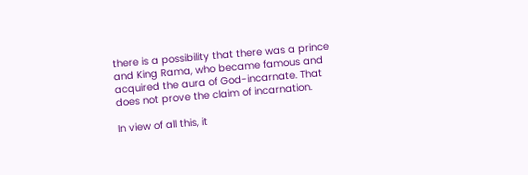there is a possibility that there was a prince and King Rama, who became famous and acquired the aura of God-incarnate. That does not prove the claim of incarnation.

In view of all this, it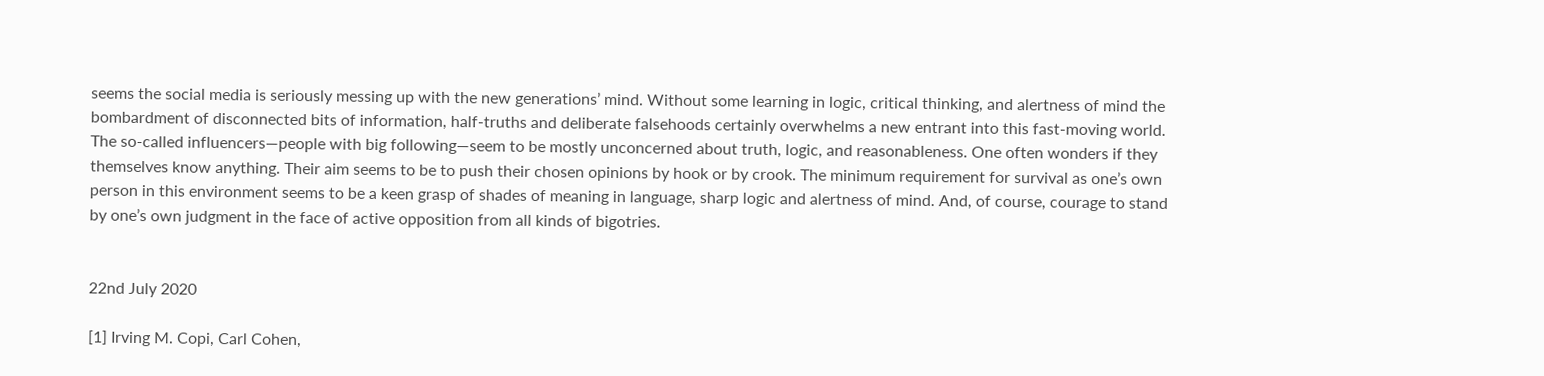seems the social media is seriously messing up with the new generations’ mind. Without some learning in logic, critical thinking, and alertness of mind the bombardment of disconnected bits of information, half-truths and deliberate falsehoods certainly overwhelms a new entrant into this fast-moving world. The so-called influencers—people with big following—seem to be mostly unconcerned about truth, logic, and reasonableness. One often wonders if they themselves know anything. Their aim seems to be to push their chosen opinions by hook or by crook. The minimum requirement for survival as one’s own person in this environment seems to be a keen grasp of shades of meaning in language, sharp logic and alertness of mind. And, of course, courage to stand by one’s own judgment in the face of active opposition from all kinds of bigotries.


22nd July 2020

[1] Irving M. Copi, Carl Cohen,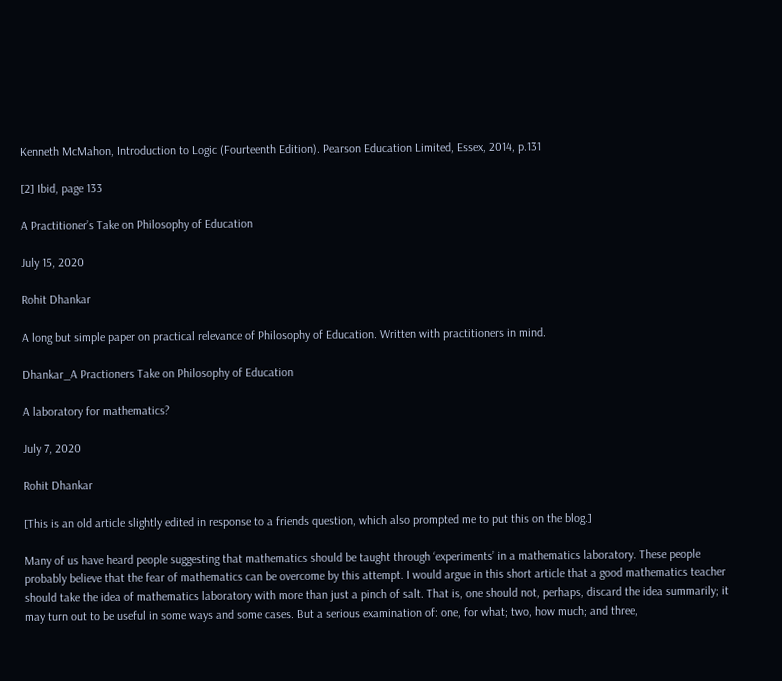Kenneth McMahon, Introduction to Logic (Fourteenth Edition). Pearson Education Limited, Essex, 2014, p.131

[2] Ibid, page 133

A Practitioner’s Take on Philosophy of Education

July 15, 2020

Rohit Dhankar

A long but simple paper on practical relevance of Philosophy of Education. Written with practitioners in mind.

Dhankar_A Practioners Take on Philosophy of Education

A laboratory for mathematics?

July 7, 2020

Rohit Dhankar

[This is an old article slightly edited in response to a friends question, which also prompted me to put this on the blog.]

Many of us have heard people suggesting that mathematics should be taught through ‘experiments’ in a mathematics laboratory. These people probably believe that the fear of mathematics can be overcome by this attempt. I would argue in this short article that a good mathematics teacher should take the idea of mathematics laboratory with more than just a pinch of salt. That is, one should not, perhaps, discard the idea summarily; it may turn out to be useful in some ways and some cases. But a serious examination of: one, for what; two, how much; and three,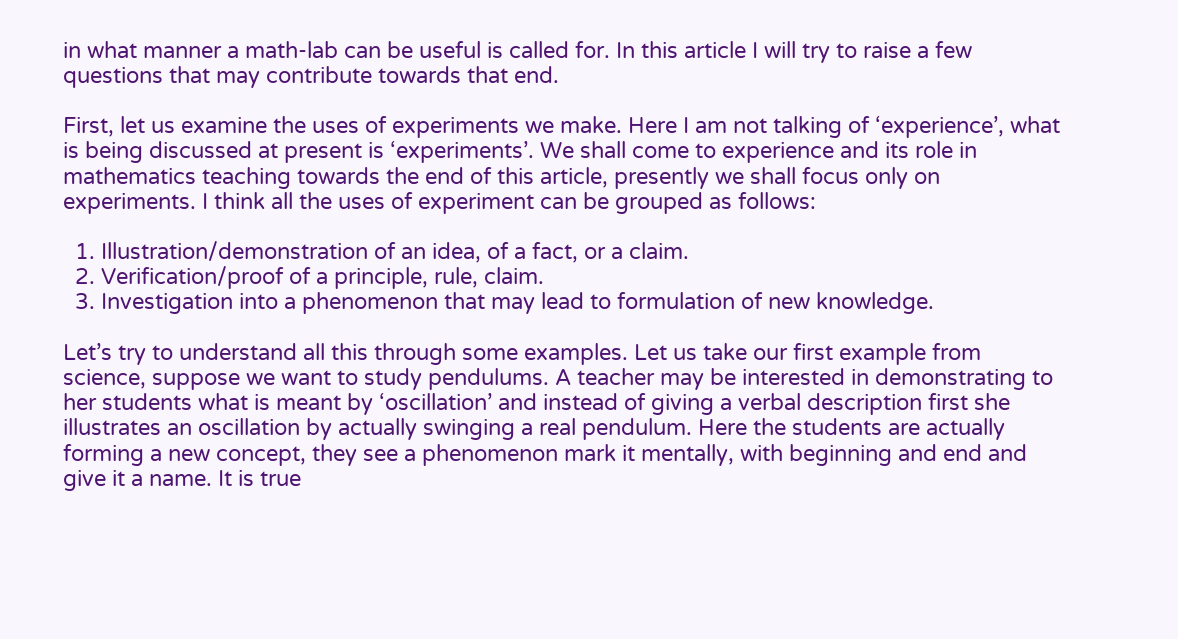in what manner a math-lab can be useful is called for. In this article I will try to raise a few questions that may contribute towards that end.

First, let us examine the uses of experiments we make. Here I am not talking of ‘experience’, what is being discussed at present is ‘experiments’. We shall come to experience and its role in mathematics teaching towards the end of this article, presently we shall focus only on experiments. I think all the uses of experiment can be grouped as follows:

  1. Illustration/demonstration of an idea, of a fact, or a claim.
  2. Verification/proof of a principle, rule, claim.
  3. Investigation into a phenomenon that may lead to formulation of new knowledge.

Let’s try to understand all this through some examples. Let us take our first example from science, suppose we want to study pendulums. A teacher may be interested in demonstrating to her students what is meant by ‘oscillation’ and instead of giving a verbal description first she illustrates an oscillation by actually swinging a real pendulum. Here the students are actually forming a new concept, they see a phenomenon mark it mentally, with beginning and end and give it a name. It is true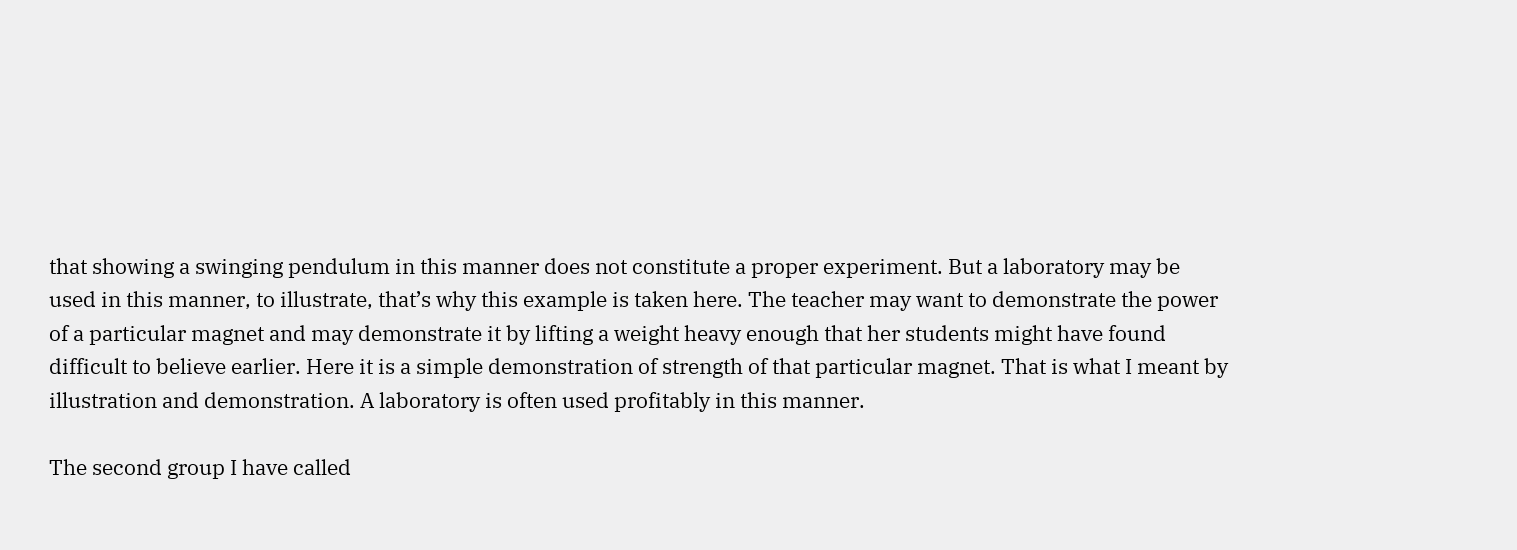that showing a swinging pendulum in this manner does not constitute a proper experiment. But a laboratory may be used in this manner, to illustrate, that’s why this example is taken here. The teacher may want to demonstrate the power of a particular magnet and may demonstrate it by lifting a weight heavy enough that her students might have found difficult to believe earlier. Here it is a simple demonstration of strength of that particular magnet. That is what I meant by illustration and demonstration. A laboratory is often used profitably in this manner.

The second group I have called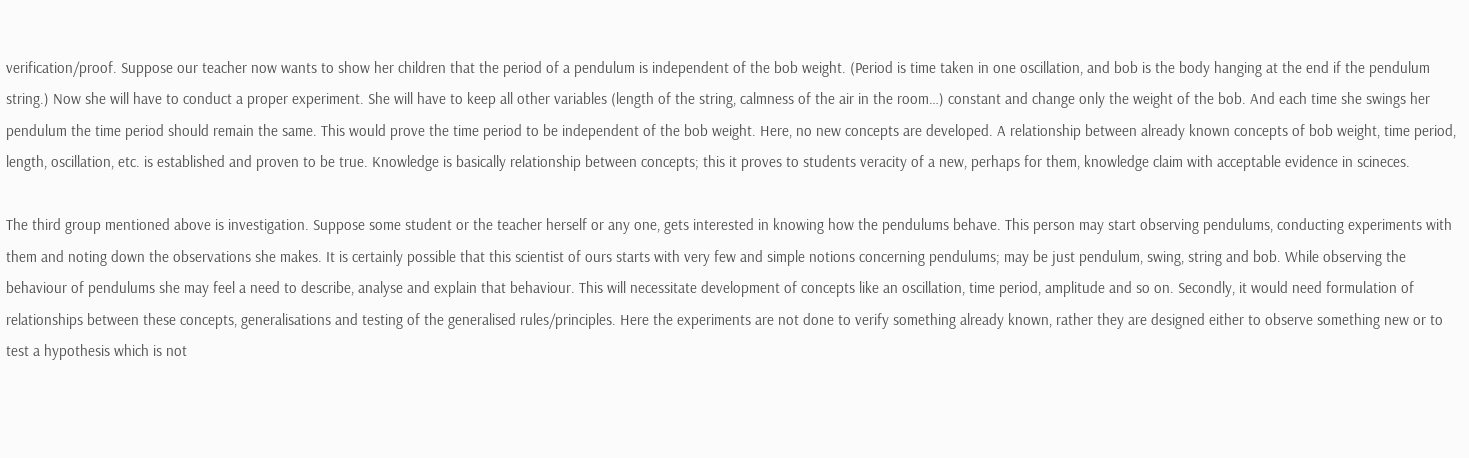verification/proof. Suppose our teacher now wants to show her children that the period of a pendulum is independent of the bob weight. (Period is time taken in one oscillation, and bob is the body hanging at the end if the pendulum string.) Now she will have to conduct a proper experiment. She will have to keep all other variables (length of the string, calmness of the air in the room…) constant and change only the weight of the bob. And each time she swings her pendulum the time period should remain the same. This would prove the time period to be independent of the bob weight. Here, no new concepts are developed. A relationship between already known concepts of bob weight, time period, length, oscillation, etc. is established and proven to be true. Knowledge is basically relationship between concepts; this it proves to students veracity of a new, perhaps for them, knowledge claim with acceptable evidence in scineces.

The third group mentioned above is investigation. Suppose some student or the teacher herself or any one, gets interested in knowing how the pendulums behave. This person may start observing pendulums, conducting experiments with them and noting down the observations she makes. It is certainly possible that this scientist of ours starts with very few and simple notions concerning pendulums; may be just pendulum, swing, string and bob. While observing the behaviour of pendulums she may feel a need to describe, analyse and explain that behaviour. This will necessitate development of concepts like an oscillation, time period, amplitude and so on. Secondly, it would need formulation of relationships between these concepts, generalisations and testing of the generalised rules/principles. Here the experiments are not done to verify something already known, rather they are designed either to observe something new or to test a hypothesis which is not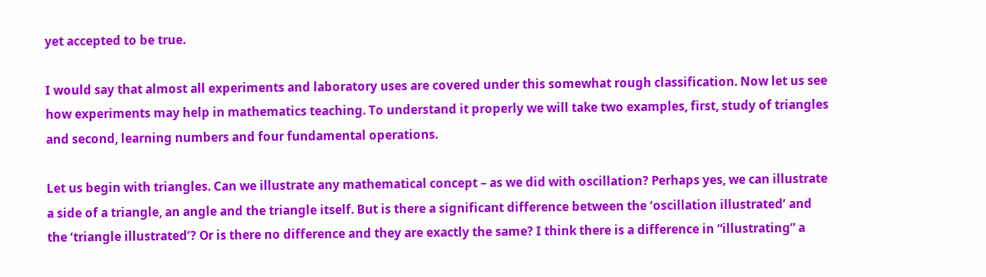yet accepted to be true.

I would say that almost all experiments and laboratory uses are covered under this somewhat rough classification. Now let us see how experiments may help in mathematics teaching. To understand it properly we will take two examples, first, study of triangles and second, learning numbers and four fundamental operations.

Let us begin with triangles. Can we illustrate any mathematical concept – as we did with oscillation? Perhaps yes, we can illustrate a side of a triangle, an angle and the triangle itself. But is there a significant difference between the ‘oscillation illustrated’ and the ‘triangle illustrated’? Or is there no difference and they are exactly the same? I think there is a difference in “illustrating” a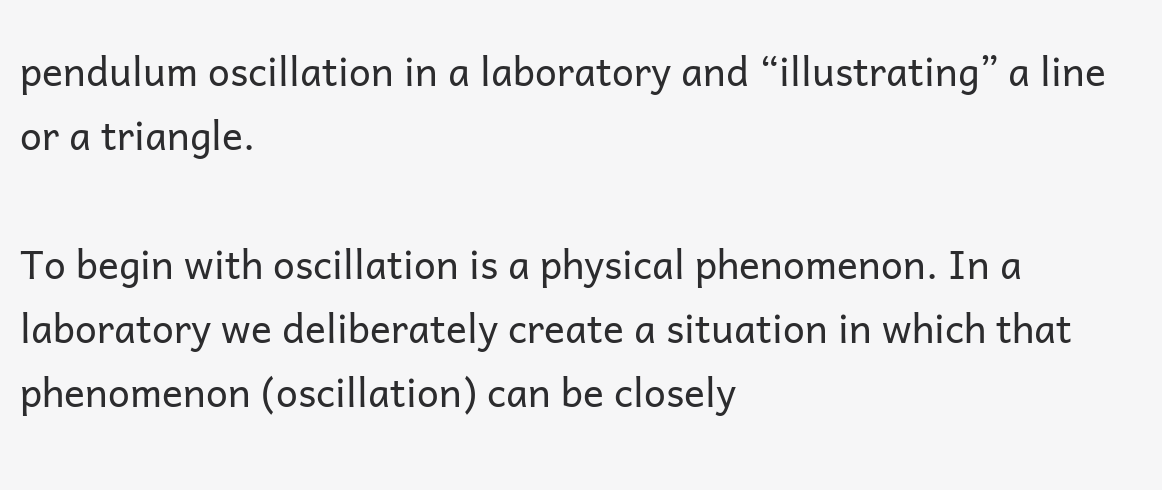pendulum oscillation in a laboratory and “illustrating” a line or a triangle.

To begin with oscillation is a physical phenomenon. In a laboratory we deliberately create a situation in which that phenomenon (oscillation) can be closely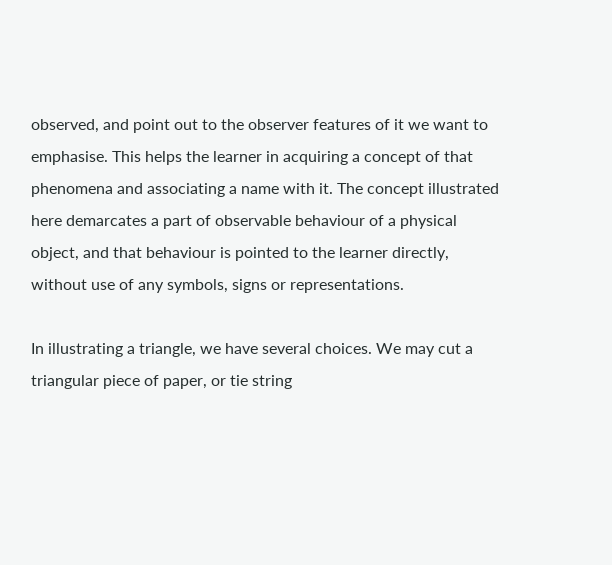observed, and point out to the observer features of it we want to emphasise. This helps the learner in acquiring a concept of that phenomena and associating a name with it. The concept illustrated here demarcates a part of observable behaviour of a physical object, and that behaviour is pointed to the learner directly, without use of any symbols, signs or representations.

In illustrating a triangle, we have several choices. We may cut a triangular piece of paper, or tie string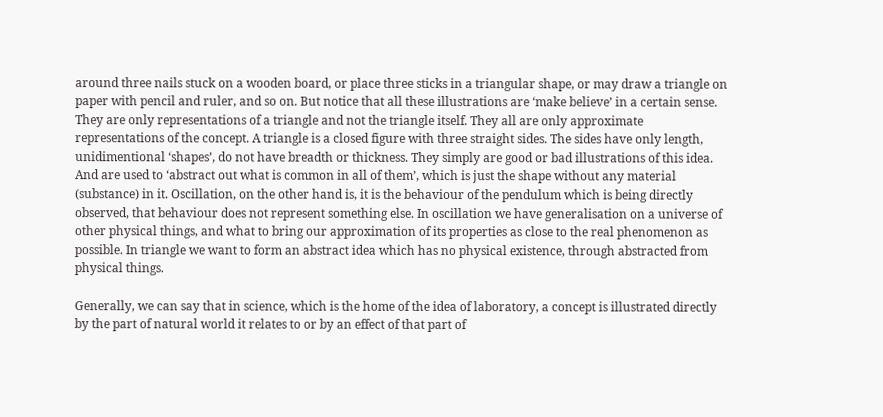around three nails stuck on a wooden board, or place three sticks in a triangular shape, or may draw a triangle on paper with pencil and ruler, and so on. But notice that all these illustrations are ‘make believe’ in a certain sense. They are only representations of a triangle and not the triangle itself. They all are only approximate representations of the concept. A triangle is a closed figure with three straight sides. The sides have only length, unidimentional ‘shapes’, do not have breadth or thickness. They simply are good or bad illustrations of this idea. And are used to ‘abstract out what is common in all of them’, which is just the shape without any material (substance) in it. Oscillation, on the other hand is, it is the behaviour of the pendulum which is being directly observed, that behaviour does not represent something else. In oscillation we have generalisation on a universe of other physical things, and what to bring our approximation of its properties as close to the real phenomenon as possible. In triangle we want to form an abstract idea which has no physical existence, through abstracted from physical things.

Generally, we can say that in science, which is the home of the idea of laboratory, a concept is illustrated directly by the part of natural world it relates to or by an effect of that part of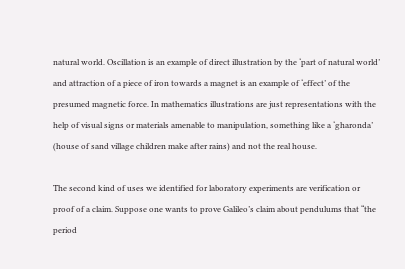natural world. Oscillation is an example of direct illustration by the ‘part of natural world’ and attraction of a piece of iron towards a magnet is an example of ‘effect’ of the presumed magnetic force. In mathematics illustrations are just representations with the help of visual signs or materials amenable to manipulation, something like a ‘gharonda’ (house of sand village children make after rains) and not the real house.

The second kind of uses we identified for laboratory experiments are verification or proof of a claim. Suppose one wants to prove Galileo’s claim about pendulums that “the period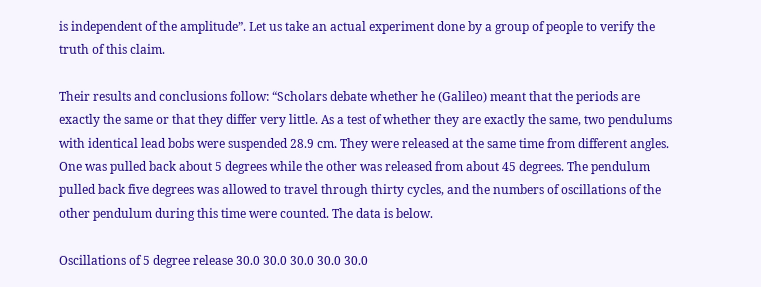is independent of the amplitude”. Let us take an actual experiment done by a group of people to verify the truth of this claim.

Their results and conclusions follow: “Scholars debate whether he (Galileo) meant that the periods are exactly the same or that they differ very little. As a test of whether they are exactly the same, two pendulums with identical lead bobs were suspended 28.9 cm. They were released at the same time from different angles. One was pulled back about 5 degrees while the other was released from about 45 degrees. The pendulum pulled back five degrees was allowed to travel through thirty cycles, and the numbers of oscillations of the other pendulum during this time were counted. The data is below.

Oscillations of 5 degree release 30.0 30.0 30.0 30.0 30.0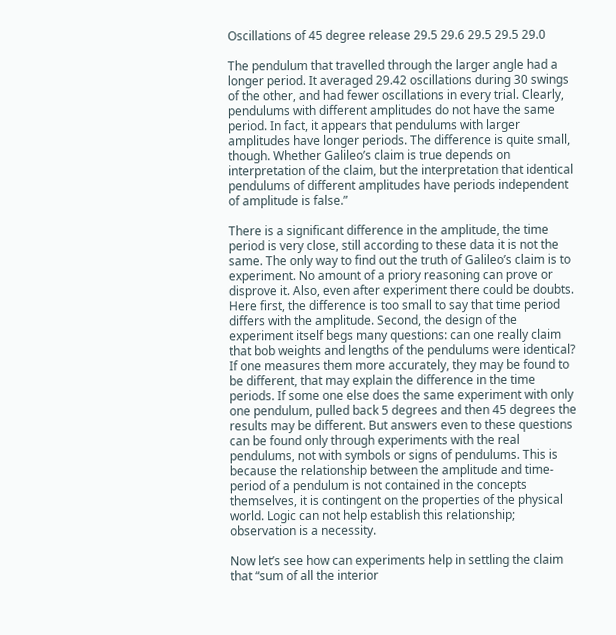Oscillations of 45 degree release 29.5 29.6 29.5 29.5 29.0

The pendulum that travelled through the larger angle had a longer period. It averaged 29.42 oscillations during 30 swings of the other, and had fewer oscillations in every trial. Clearly, pendulums with different amplitudes do not have the same period. In fact, it appears that pendulums with larger amplitudes have longer periods. The difference is quite small, though. Whether Galileo’s claim is true depends on interpretation of the claim, but the interpretation that identical pendulums of different amplitudes have periods independent of amplitude is false.”

There is a significant difference in the amplitude, the time period is very close, still according to these data it is not the same. The only way to find out the truth of Galileo’s claim is to experiment. No amount of a priory reasoning can prove or disprove it. Also, even after experiment there could be doubts. Here first, the difference is too small to say that time period differs with the amplitude. Second, the design of the experiment itself begs many questions: can one really claim that bob weights and lengths of the pendulums were identical? If one measures them more accurately, they may be found to be different, that may explain the difference in the time periods. If some one else does the same experiment with only one pendulum, pulled back 5 degrees and then 45 degrees the results may be different. But answers even to these questions can be found only through experiments with the real pendulums, not with symbols or signs of pendulums. This is because the relationship between the amplitude and time-period of a pendulum is not contained in the concepts themselves, it is contingent on the properties of the physical world. Logic can not help establish this relationship; observation is a necessity.

Now let’s see how can experiments help in settling the claim that “sum of all the interior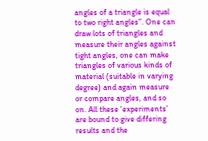angles of a triangle is equal to two right angles”. One can draw lots of triangles and measure their angles against tight angles, one can make triangles of various kinds of material (suitable in varying degree) and again measure or compare angles, and so on. All these ‘experiments’ are bound to give differing results and the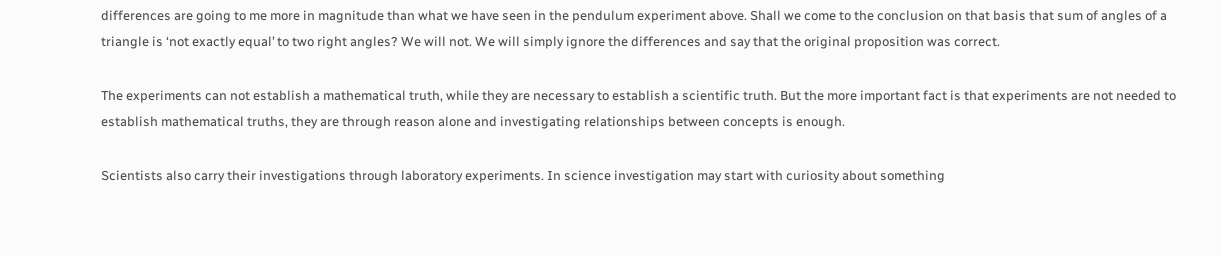differences are going to me more in magnitude than what we have seen in the pendulum experiment above. Shall we come to the conclusion on that basis that sum of angles of a triangle is ‘not exactly equal’ to two right angles? We will not. We will simply ignore the differences and say that the original proposition was correct.

The experiments can not establish a mathematical truth, while they are necessary to establish a scientific truth. But the more important fact is that experiments are not needed to establish mathematical truths, they are through reason alone and investigating relationships between concepts is enough.

Scientists also carry their investigations through laboratory experiments. In science investigation may start with curiosity about something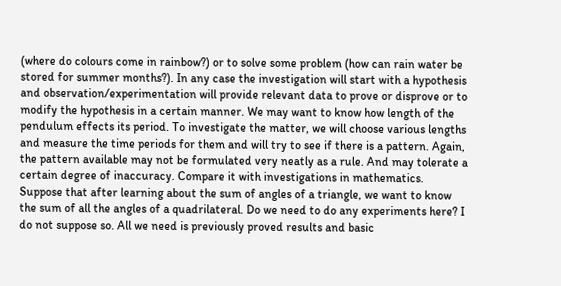(where do colours come in rainbow?) or to solve some problem (how can rain water be stored for summer months?). In any case the investigation will start with a hypothesis and observation/experimentation will provide relevant data to prove or disprove or to modify the hypothesis in a certain manner. We may want to know how length of the pendulum effects its period. To investigate the matter, we will choose various lengths and measure the time periods for them and will try to see if there is a pattern. Again, the pattern available may not be formulated very neatly as a rule. And may tolerate a certain degree of inaccuracy. Compare it with investigations in mathematics. Suppose that after learning about the sum of angles of a triangle, we want to know the sum of all the angles of a quadrilateral. Do we need to do any experiments here? I do not suppose so. All we need is previously proved results and basic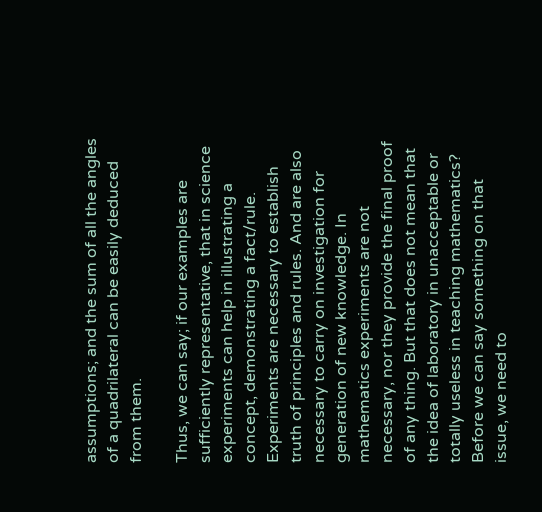assumptions; and the sum of all the angles of a quadrilateral can be easily deduced from them.

Thus, we can say; if our examples are sufficiently representative, that in science experiments can help in illustrating a concept, demonstrating a fact/rule. Experiments are necessary to establish truth of principles and rules. And are also necessary to carry on investigation for generation of new knowledge. In mathematics experiments are not necessary, nor they provide the final proof of any thing. But that does not mean that the idea of laboratory in unacceptable or totally useless in teaching mathematics? Before we can say something on that issue, we need to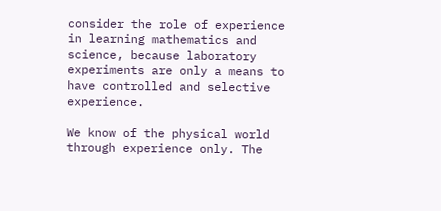consider the role of experience in learning mathematics and science, because laboratory experiments are only a means to have controlled and selective experience.

We know of the physical world through experience only. The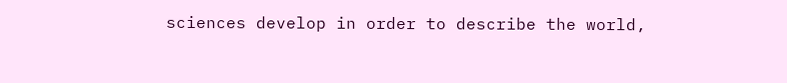sciences develop in order to describe the world,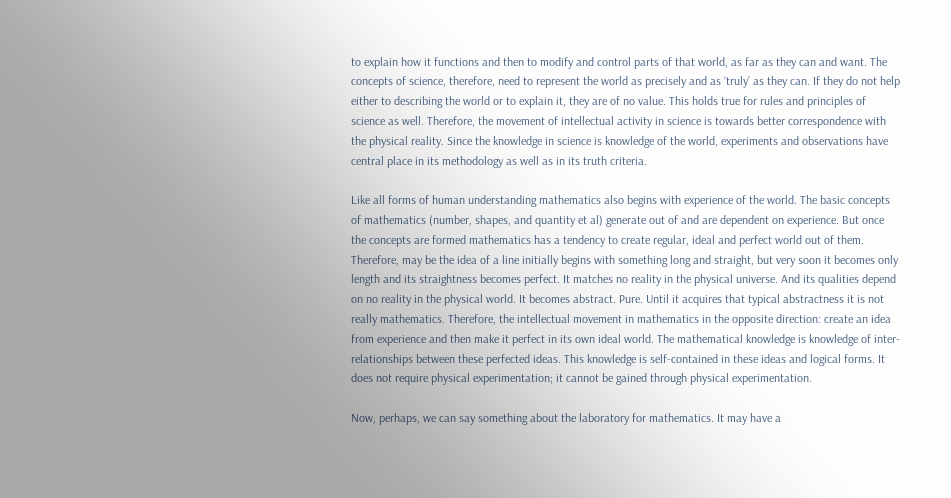to explain how it functions and then to modify and control parts of that world, as far as they can and want. The concepts of science, therefore, need to represent the world as precisely and as ‘truly’ as they can. If they do not help either to describing the world or to explain it, they are of no value. This holds true for rules and principles of science as well. Therefore, the movement of intellectual activity in science is towards better correspondence with the physical reality. Since the knowledge in science is knowledge of the world, experiments and observations have central place in its methodology as well as in its truth criteria.

Like all forms of human understanding mathematics also begins with experience of the world. The basic concepts of mathematics (number, shapes, and quantity et al) generate out of and are dependent on experience. But once the concepts are formed mathematics has a tendency to create regular, ideal and perfect world out of them. Therefore, may be the idea of a line initially begins with something long and straight, but very soon it becomes only length and its straightness becomes perfect. It matches no reality in the physical universe. And its qualities depend on no reality in the physical world. It becomes abstract. Pure. Until it acquires that typical abstractness it is not really mathematics. Therefore, the intellectual movement in mathematics in the opposite direction: create an idea from experience and then make it perfect in its own ideal world. The mathematical knowledge is knowledge of inter-relationships between these perfected ideas. This knowledge is self-contained in these ideas and logical forms. It does not require physical experimentation; it cannot be gained through physical experimentation.

Now, perhaps, we can say something about the laboratory for mathematics. It may have a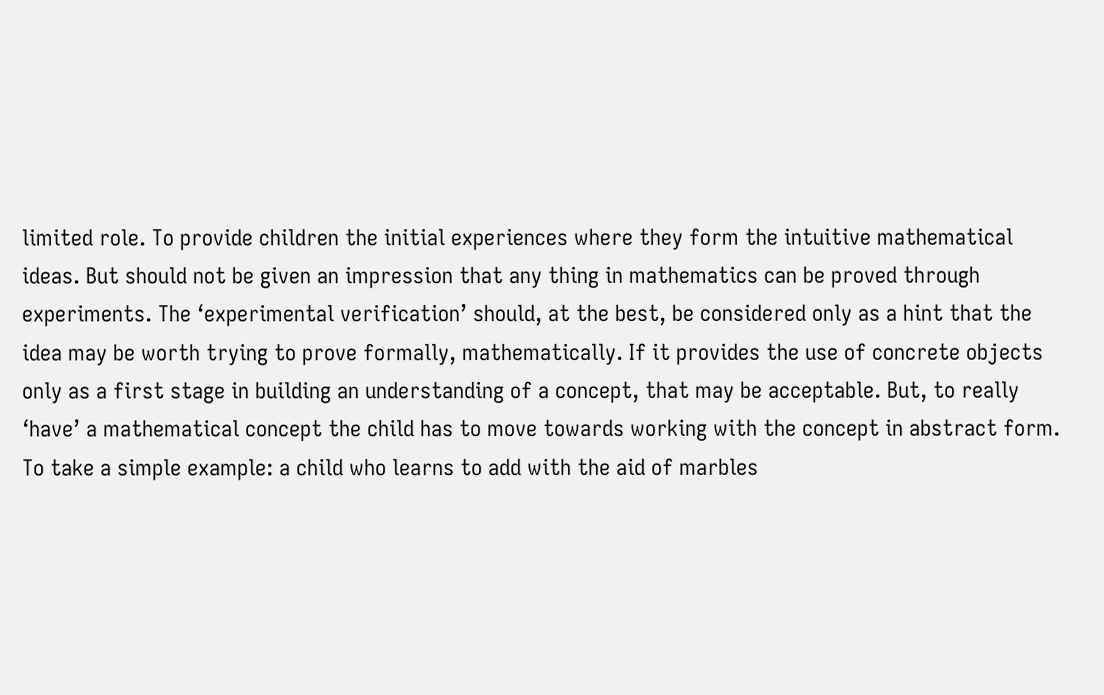limited role. To provide children the initial experiences where they form the intuitive mathematical ideas. But should not be given an impression that any thing in mathematics can be proved through experiments. The ‘experimental verification’ should, at the best, be considered only as a hint that the idea may be worth trying to prove formally, mathematically. If it provides the use of concrete objects only as a first stage in building an understanding of a concept, that may be acceptable. But, to really ‘have’ a mathematical concept the child has to move towards working with the concept in abstract form. To take a simple example: a child who learns to add with the aid of marbles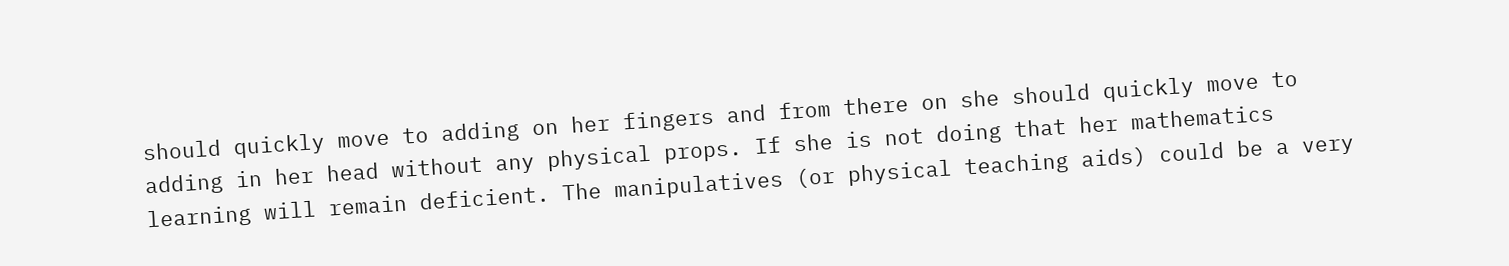should quickly move to adding on her fingers and from there on she should quickly move to adding in her head without any physical props. If she is not doing that her mathematics learning will remain deficient. The manipulatives (or physical teaching aids) could be a very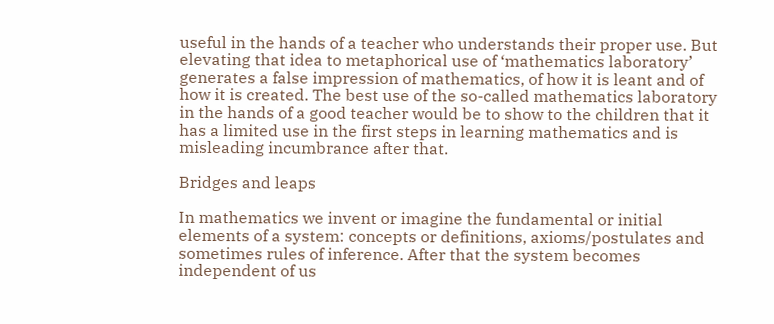useful in the hands of a teacher who understands their proper use. But elevating that idea to metaphorical use of ‘mathematics laboratory’ generates a false impression of mathematics, of how it is leant and of how it is created. The best use of the so-called mathematics laboratory in the hands of a good teacher would be to show to the children that it has a limited use in the first steps in learning mathematics and is misleading incumbrance after that.

Bridges and leaps

In mathematics we invent or imagine the fundamental or initial elements of a system: concepts or definitions, axioms/postulates and sometimes rules of inference. After that the system becomes independent of us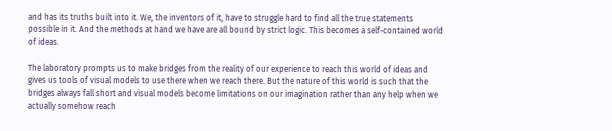and has its truths built into it. We, the inventors of it, have to struggle hard to find all the true statements possible in it. And the methods at hand we have are all bound by strict logic. This becomes a self-contained world of ideas.

The laboratory prompts us to make bridges from the reality of our experience to reach this world of ideas and gives us tools of visual models to use there when we reach there. But the nature of this world is such that the bridges always fall short and visual models become limitations on our imagination rather than any help when we actually somehow reach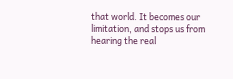that world. It becomes our limitation, and stops us from hearing the real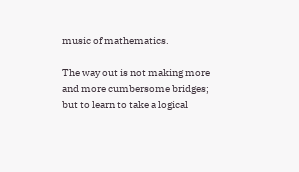music of mathematics.

The way out is not making more and more cumbersome bridges; but to learn to take a logical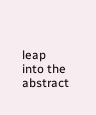leap into the abstract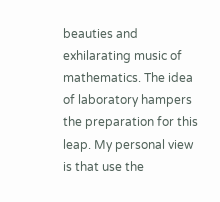beauties and exhilarating music of mathematics. The idea of laboratory hampers the preparation for this leap. My personal view is that use the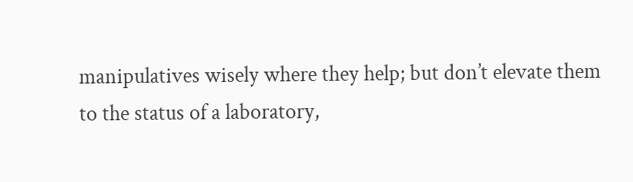manipulatives wisely where they help; but don’t elevate them to the status of a laboratory,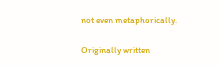not even metaphorically.


Originally written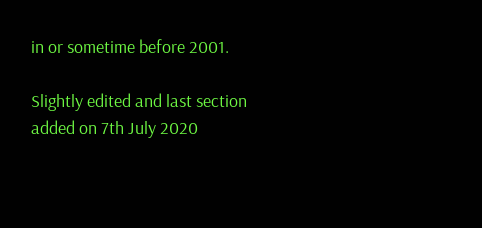in or sometime before 2001.

Slightly edited and last section added on 7th July 2020